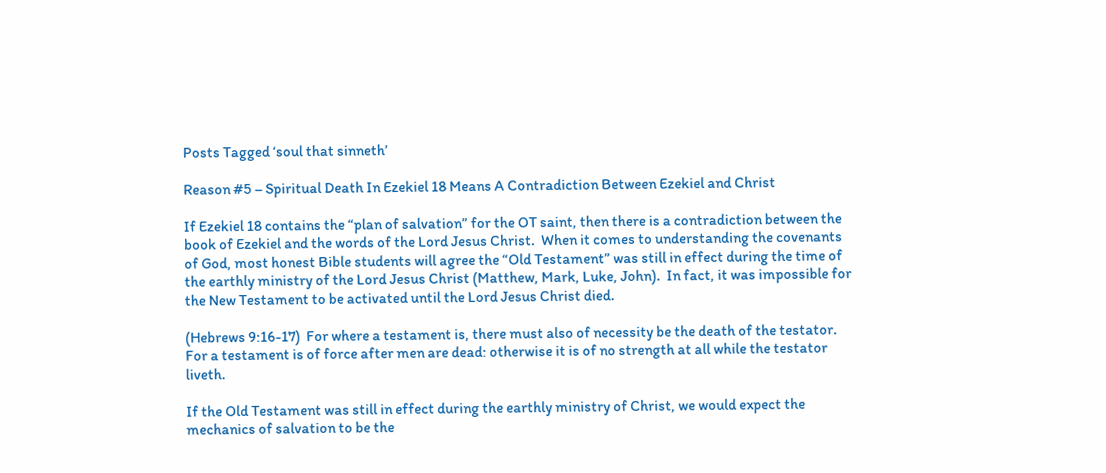Posts Tagged ‘soul that sinneth’

Reason #5 – Spiritual Death In Ezekiel 18 Means A Contradiction Between Ezekiel and Christ

If Ezekiel 18 contains the “plan of salvation” for the OT saint, then there is a contradiction between the book of Ezekiel and the words of the Lord Jesus Christ.  When it comes to understanding the covenants of God, most honest Bible students will agree the “Old Testament” was still in effect during the time of the earthly ministry of the Lord Jesus Christ (Matthew, Mark, Luke, John).  In fact, it was impossible for the New Testament to be activated until the Lord Jesus Christ died.

(Hebrews 9:16-17)  For where a testament is, there must also of necessity be the death of the testator.   For a testament is of force after men are dead: otherwise it is of no strength at all while the testator liveth.

If the Old Testament was still in effect during the earthly ministry of Christ, we would expect the mechanics of salvation to be the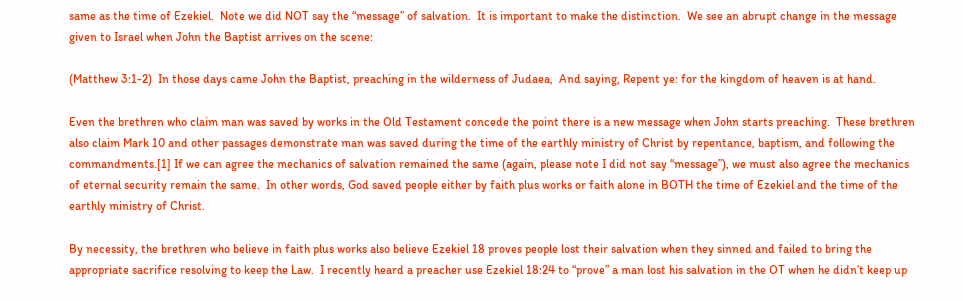same as the time of Ezekiel.  Note we did NOT say the “message” of salvation.  It is important to make the distinction.  We see an abrupt change in the message given to Israel when John the Baptist arrives on the scene:

(Matthew 3:1-2)  In those days came John the Baptist, preaching in the wilderness of Judaea,  And saying, Repent ye: for the kingdom of heaven is at hand.

Even the brethren who claim man was saved by works in the Old Testament concede the point there is a new message when John starts preaching.  These brethren also claim Mark 10 and other passages demonstrate man was saved during the time of the earthly ministry of Christ by repentance, baptism, and following the commandments.[1] If we can agree the mechanics of salvation remained the same (again, please note I did not say “message”), we must also agree the mechanics of eternal security remain the same.  In other words, God saved people either by faith plus works or faith alone in BOTH the time of Ezekiel and the time of the earthly ministry of Christ.

By necessity, the brethren who believe in faith plus works also believe Ezekiel 18 proves people lost their salvation when they sinned and failed to bring the appropriate sacrifice resolving to keep the Law.  I recently heard a preacher use Ezekiel 18:24 to “prove” a man lost his salvation in the OT when he didn’t keep up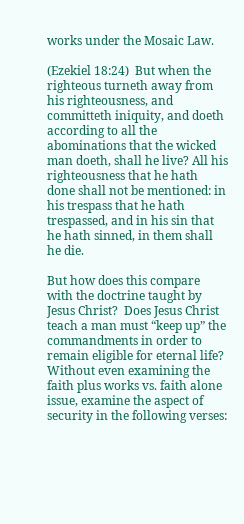works under the Mosaic Law.

(Ezekiel 18:24)  But when the righteous turneth away from his righteousness, and committeth iniquity, and doeth according to all the abominations that the wicked man doeth, shall he live? All his righteousness that he hath done shall not be mentioned: in his trespass that he hath trespassed, and in his sin that he hath sinned, in them shall he die.

But how does this compare with the doctrine taught by Jesus Christ?  Does Jesus Christ teach a man must “keep up” the commandments in order to remain eligible for eternal life?  Without even examining the faith plus works vs. faith alone issue, examine the aspect of security in the following verses: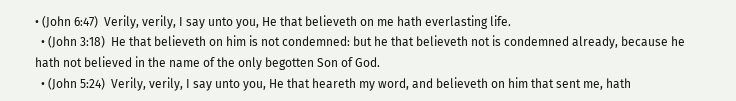• (John 6:47)  Verily, verily, I say unto you, He that believeth on me hath everlasting life.
  • (John 3:18)  He that believeth on him is not condemned: but he that believeth not is condemned already, because he hath not believed in the name of the only begotten Son of God.
  • (John 5:24)  Verily, verily, I say unto you, He that heareth my word, and believeth on him that sent me, hath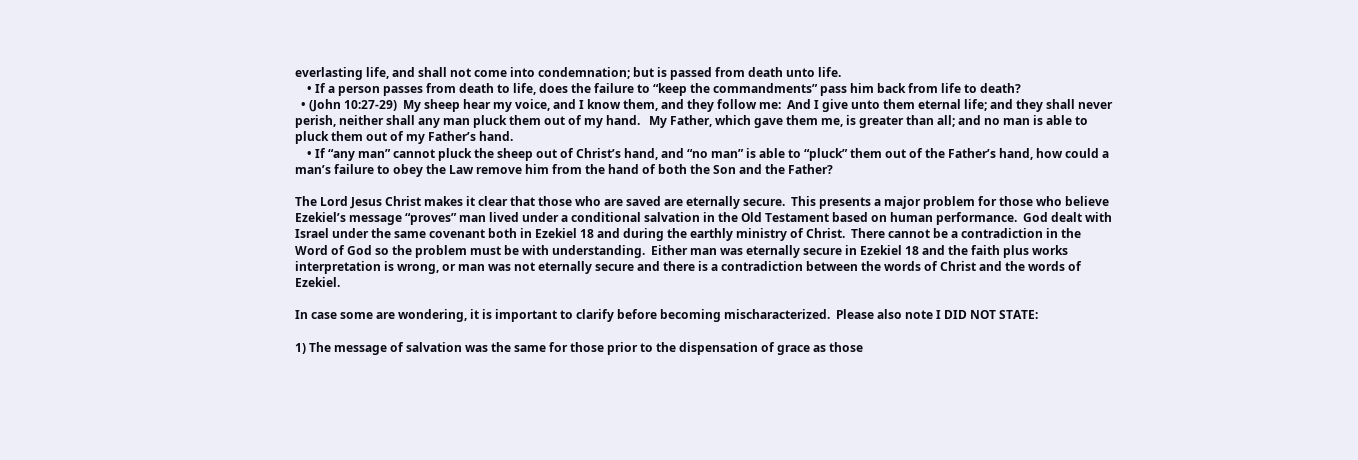everlasting life, and shall not come into condemnation; but is passed from death unto life.
    • If a person passes from death to life, does the failure to “keep the commandments” pass him back from life to death?
  • (John 10:27-29)  My sheep hear my voice, and I know them, and they follow me:  And I give unto them eternal life; and they shall never perish, neither shall any man pluck them out of my hand.   My Father, which gave them me, is greater than all; and no man is able to pluck them out of my Father’s hand.
    • If “any man” cannot pluck the sheep out of Christ’s hand, and “no man” is able to “pluck” them out of the Father’s hand, how could a man’s failure to obey the Law remove him from the hand of both the Son and the Father?

The Lord Jesus Christ makes it clear that those who are saved are eternally secure.  This presents a major problem for those who believe Ezekiel’s message “proves” man lived under a conditional salvation in the Old Testament based on human performance.  God dealt with Israel under the same covenant both in Ezekiel 18 and during the earthly ministry of Christ.  There cannot be a contradiction in the Word of God so the problem must be with understanding.  Either man was eternally secure in Ezekiel 18 and the faith plus works interpretation is wrong, or man was not eternally secure and there is a contradiction between the words of Christ and the words of Ezekiel.

In case some are wondering, it is important to clarify before becoming mischaracterized.  Please also note I DID NOT STATE:

1) The message of salvation was the same for those prior to the dispensation of grace as those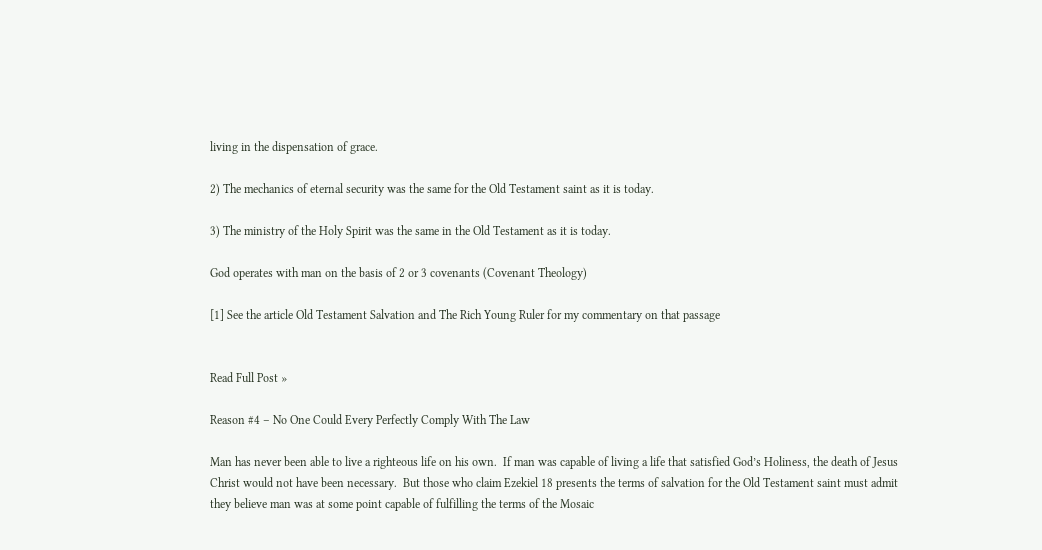living in the dispensation of grace.

2) The mechanics of eternal security was the same for the Old Testament saint as it is today.

3) The ministry of the Holy Spirit was the same in the Old Testament as it is today.

God operates with man on the basis of 2 or 3 covenants (Covenant Theology)

[1] See the article Old Testament Salvation and The Rich Young Ruler for my commentary on that passage


Read Full Post »

Reason #4 – No One Could Every Perfectly Comply With The Law

Man has never been able to live a righteous life on his own.  If man was capable of living a life that satisfied God’s Holiness, the death of Jesus Christ would not have been necessary.  But those who claim Ezekiel 18 presents the terms of salvation for the Old Testament saint must admit they believe man was at some point capable of fulfilling the terms of the Mosaic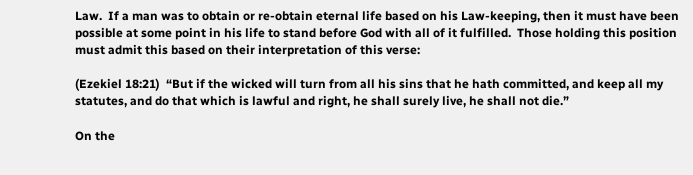Law.  If a man was to obtain or re-obtain eternal life based on his Law-keeping, then it must have been possible at some point in his life to stand before God with all of it fulfilled.  Those holding this position must admit this based on their interpretation of this verse:

(Ezekiel 18:21)  “But if the wicked will turn from all his sins that he hath committed, and keep all my statutes, and do that which is lawful and right, he shall surely live, he shall not die.”

On the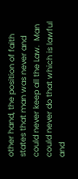other hand, the position of faith states that man was never and could never keep all the Law.  Man could never do that which is lawful and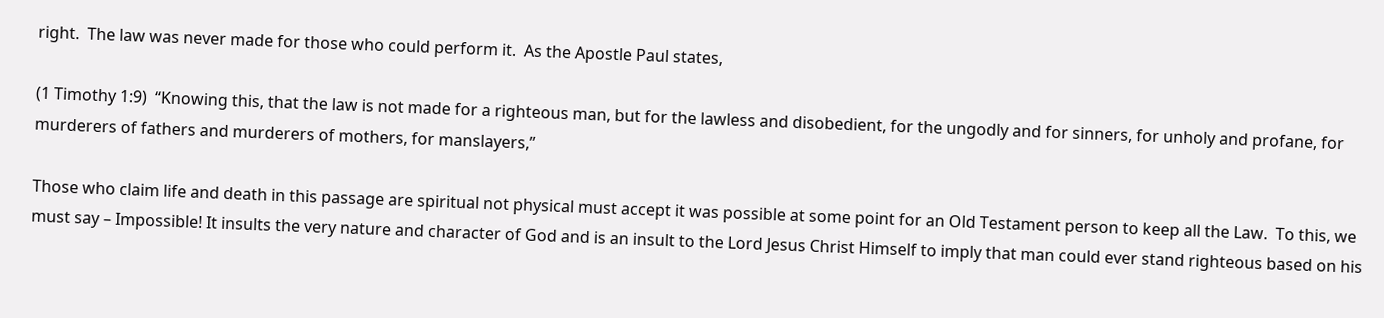right.  The law was never made for those who could perform it.  As the Apostle Paul states,

(1 Timothy 1:9)  “Knowing this, that the law is not made for a righteous man, but for the lawless and disobedient, for the ungodly and for sinners, for unholy and profane, for murderers of fathers and murderers of mothers, for manslayers,”

Those who claim life and death in this passage are spiritual not physical must accept it was possible at some point for an Old Testament person to keep all the Law.  To this, we must say – Impossible! It insults the very nature and character of God and is an insult to the Lord Jesus Christ Himself to imply that man could ever stand righteous based on his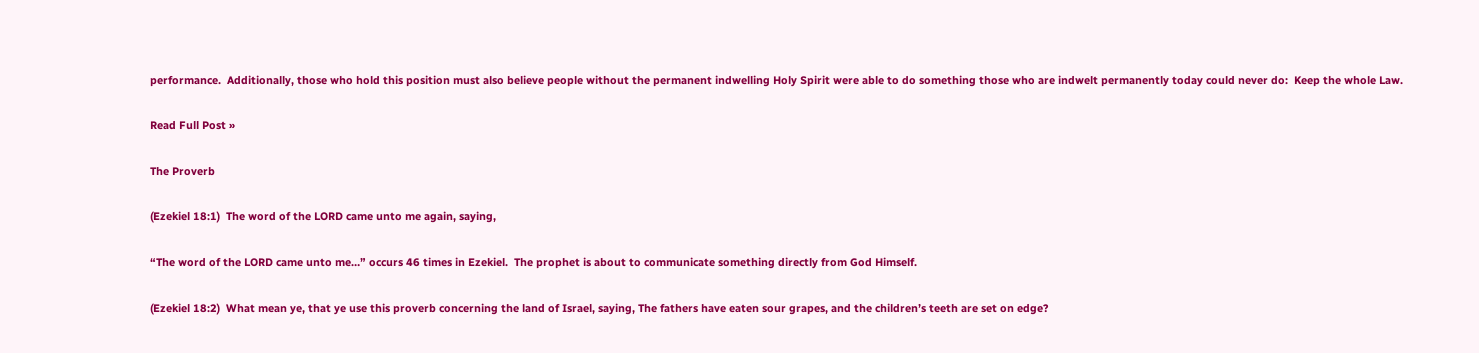performance.  Additionally, those who hold this position must also believe people without the permanent indwelling Holy Spirit were able to do something those who are indwelt permanently today could never do:  Keep the whole Law.

Read Full Post »

The Proverb

(Ezekiel 18:1)  The word of the LORD came unto me again, saying,

“The word of the LORD came unto me…” occurs 46 times in Ezekiel.  The prophet is about to communicate something directly from God Himself.

(Ezekiel 18:2)  What mean ye, that ye use this proverb concerning the land of Israel, saying, The fathers have eaten sour grapes, and the children’s teeth are set on edge?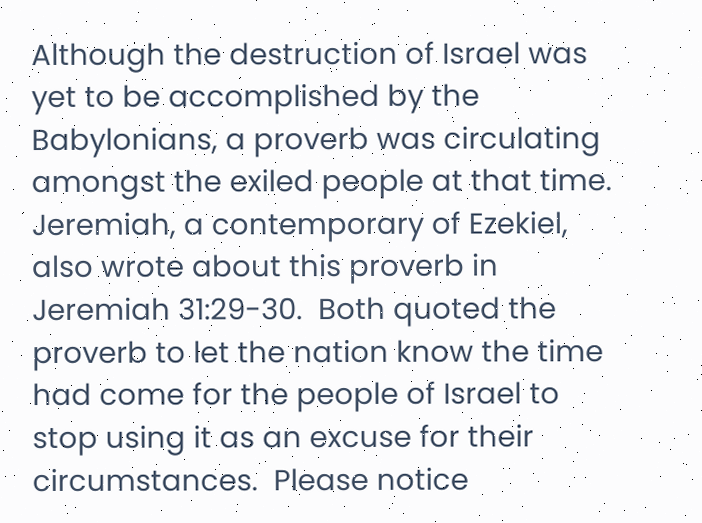Although the destruction of Israel was yet to be accomplished by the Babylonians, a proverb was circulating amongst the exiled people at that time.  Jeremiah, a contemporary of Ezekiel, also wrote about this proverb in Jeremiah 31:29-30.  Both quoted the proverb to let the nation know the time had come for the people of Israel to stop using it as an excuse for their circumstances.  Please notice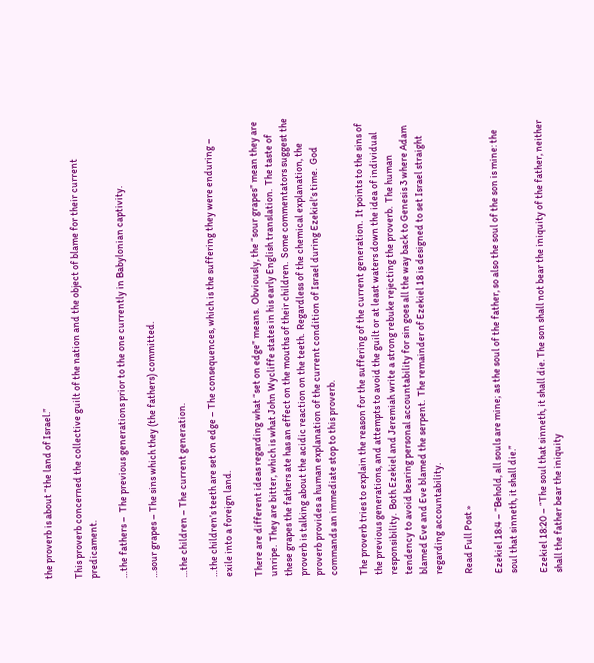the proverb is about “the land of Israel.”

This proverb concerned the collective guilt of the nation and the object of blame for their current predicament.

…the fathers –  The previous generations prior to the one currently in Babylonian captivity.

…sour grapes – The sins which they (the fathers) committed.

…the children – The current generation.

…the children’s teeth are set on edge – The consequences, which is the suffering they were enduring – exile into a foreign land.

There are different ideas regarding what “set on edge” means.  Obviously, the “sour grapes” mean they are unripe.  They are bitter, which is what John Wycliffe states in his early English translation.  The taste of these grapes the fathers ate has an effect on the mouths of their children.  Some commentators suggest the proverb is talking about the acidic reaction on the teeth.  Regardless of the chemical explanation, the proverb provides a human explanation of the current condition of Israel during Ezekiel’s time.  God commands an immediate stop to this proverb.

The proverb tries to explain the reason for the suffering of the current generation.  It points to the sins of the previous generations, and attempts to avoid the guilt or at least waters down the idea of individual responsibility.  Both Ezekiel and Jeremiah write a strong rebuke rejecting the proverb.  The human tendency to avoid bearing personal accountability for sin goes all the way back to Genesis 3 where Adam blamed Eve and Eve blamed the serpent.  The remainder of Ezekiel 18 is designed to set Israel straight regarding accountability.

Read Full Post »

Ezekiel 18:4 – “Behold, all souls are mine; as the soul of the father, so also the soul of the son is mine: the soul that sinneth, it shall die.”

Ezekiel 18:20 – “The soul that sinneth, it shall die. The son shall not bear the iniquity of the father, neither shall the father bear the iniquity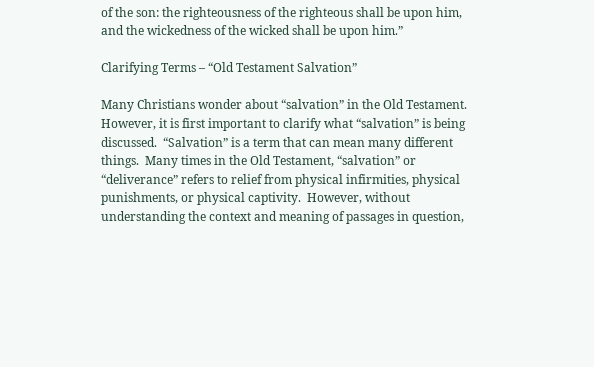of the son: the righteousness of the righteous shall be upon him, and the wickedness of the wicked shall be upon him.”

Clarifying Terms – “Old Testament Salvation”

Many Christians wonder about “salvation” in the Old Testament.  However, it is first important to clarify what “salvation” is being discussed.  “Salvation” is a term that can mean many different things.  Many times in the Old Testament, “salvation” or “deliverance” refers to relief from physical infirmities, physical punishments, or physical captivity.  However, without understanding the context and meaning of passages in question,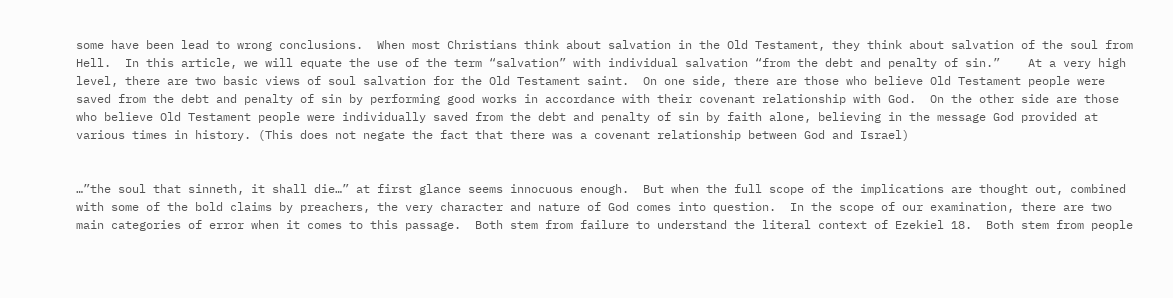some have been lead to wrong conclusions.  When most Christians think about salvation in the Old Testament, they think about salvation of the soul from Hell.  In this article, we will equate the use of the term “salvation” with individual salvation “from the debt and penalty of sin.”    At a very high level, there are two basic views of soul salvation for the Old Testament saint.  On one side, there are those who believe Old Testament people were saved from the debt and penalty of sin by performing good works in accordance with their covenant relationship with God.  On the other side are those who believe Old Testament people were individually saved from the debt and penalty of sin by faith alone, believing in the message God provided at various times in history. (This does not negate the fact that there was a covenant relationship between God and Israel)


…”the soul that sinneth, it shall die…” at first glance seems innocuous enough.  But when the full scope of the implications are thought out, combined with some of the bold claims by preachers, the very character and nature of God comes into question.  In the scope of our examination, there are two main categories of error when it comes to this passage.  Both stem from failure to understand the literal context of Ezekiel 18.  Both stem from people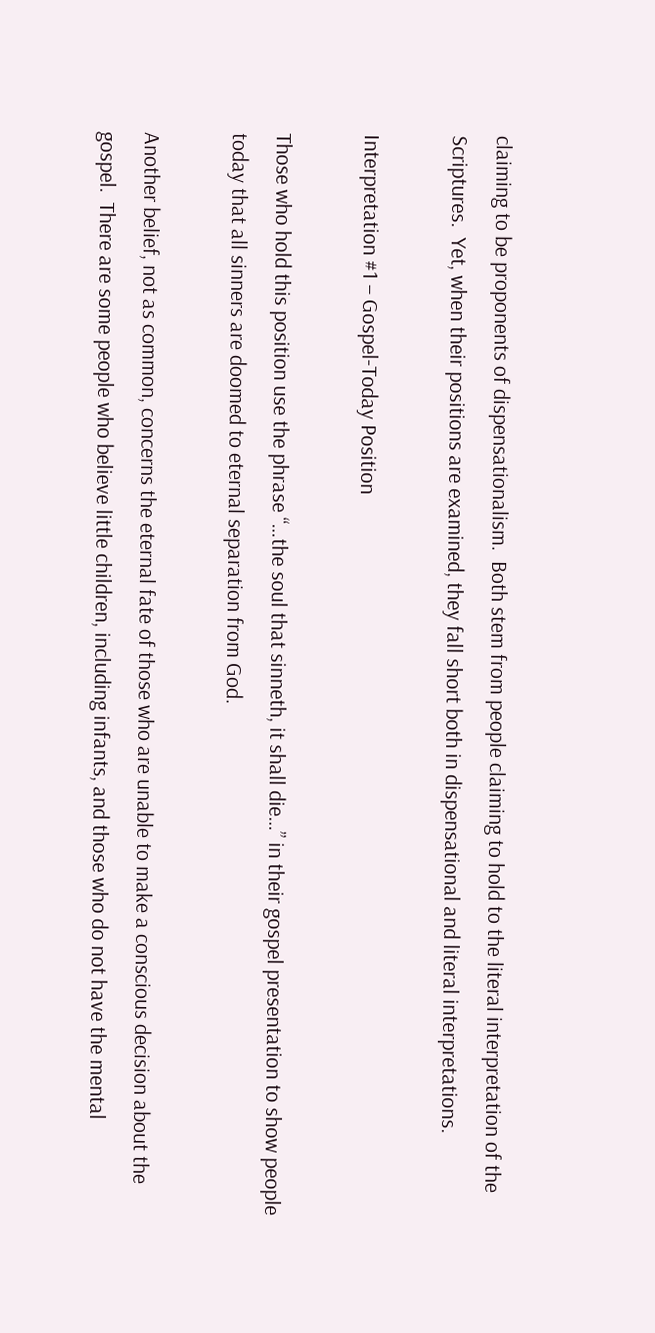claiming to be proponents of dispensationalism.  Both stem from people claiming to hold to the literal interpretation of the Scriptures.  Yet, when their positions are examined, they fall short both in dispensational and literal interpretations.

Interpretation #1 – Gospel-Today Position

Those who hold this position use the phrase “…the soul that sinneth, it shall die…” in their gospel presentation to show people today that all sinners are doomed to eternal separation from God.

Another belief, not as common, concerns the eternal fate of those who are unable to make a conscious decision about the gospel.  There are some people who believe little children, including infants, and those who do not have the mental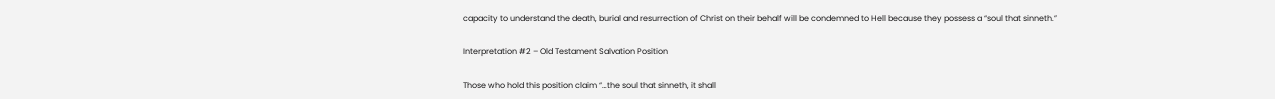capacity to understand the death, burial and resurrection of Christ on their behalf will be condemned to Hell because they possess a “soul that sinneth.”

Interpretation #2 – Old Testament Salvation Position

Those who hold this position claim “…the soul that sinneth, it shall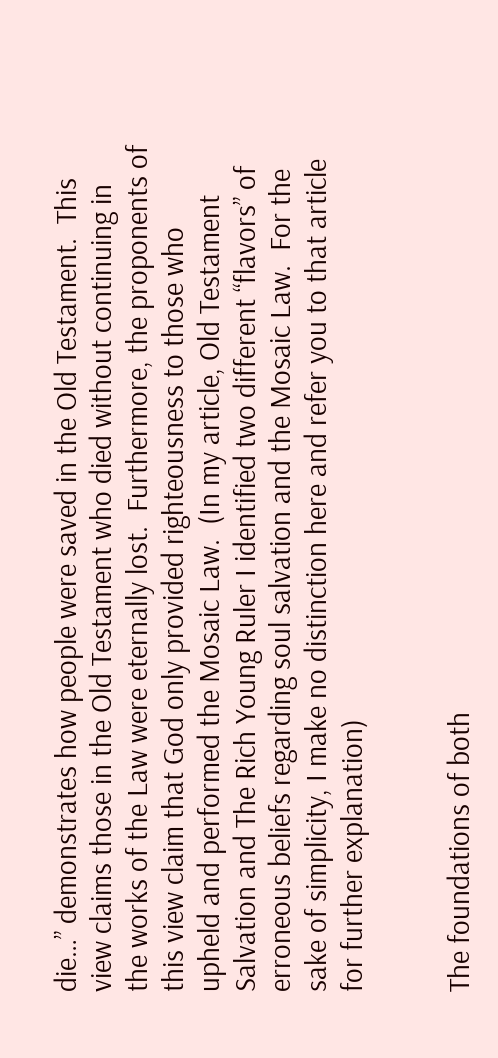die…” demonstrates how people were saved in the Old Testament.  This view claims those in the Old Testament who died without continuing in the works of the Law were eternally lost.  Furthermore, the proponents of this view claim that God only provided righteousness to those who upheld and performed the Mosaic Law.  (In my article, Old Testament Salvation and The Rich Young Ruler I identified two different “flavors” of erroneous beliefs regarding soul salvation and the Mosaic Law.  For the sake of simplicity, I make no distinction here and refer you to that article for further explanation)


The foundations of both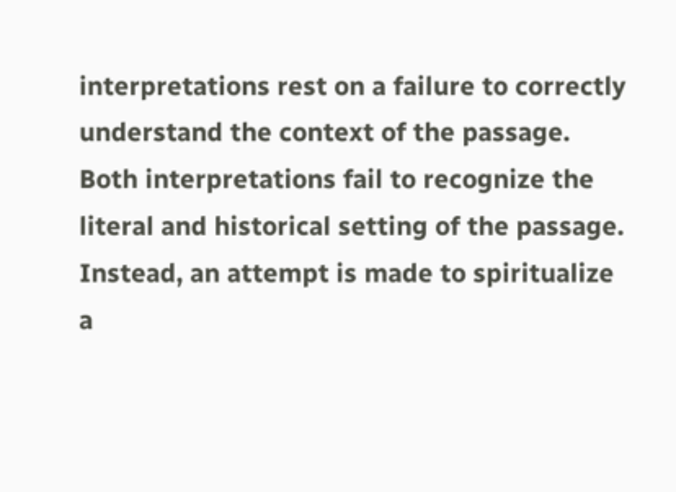interpretations rest on a failure to correctly understand the context of the passage.  Both interpretations fail to recognize the literal and historical setting of the passage.  Instead, an attempt is made to spiritualize a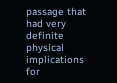passage that had very definite physical implications for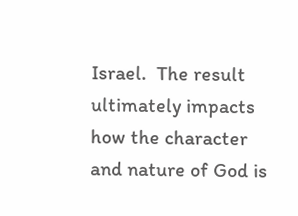Israel.  The result ultimately impacts how the character and nature of God is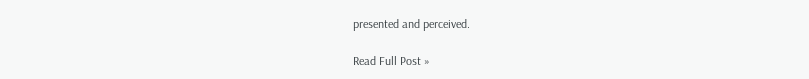presented and perceived.

Read Full Post »